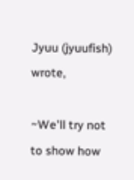Jyuu (jyuufish) wrote,

~We'll try not to show how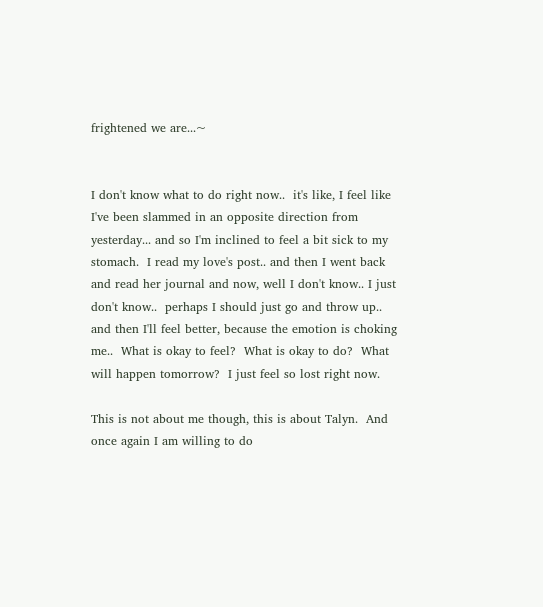frightened we are...~


I don't know what to do right now..  it's like, I feel like I've been slammed in an opposite direction from yesterday... and so I'm inclined to feel a bit sick to my stomach.  I read my love's post.. and then I went back and read her journal and now, well I don't know.. I just don't know..  perhaps I should just go and throw up..  and then I'll feel better, because the emotion is choking me..  What is okay to feel?  What is okay to do?  What will happen tomorrow?  I just feel so lost right now.

This is not about me though, this is about Talyn.  And once again I am willing to do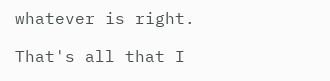whatever is right.

That's all that I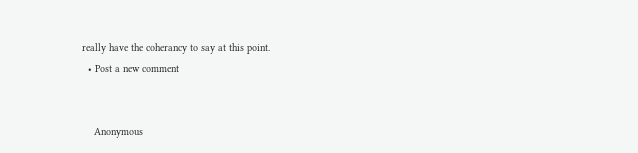really have the coherancy to say at this point.
  • Post a new comment


    Anonymous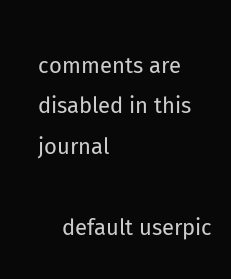comments are disabled in this journal

    default userpic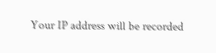Your IP address will be recorded